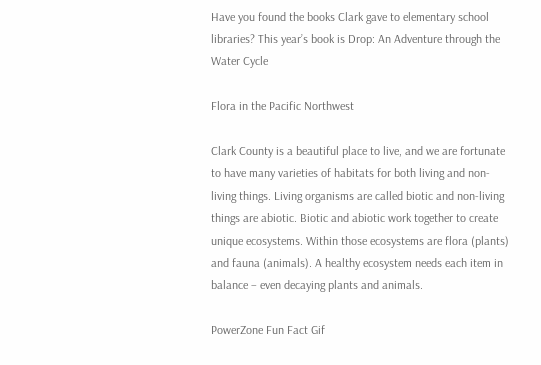Have you found the books Clark gave to elementary school libraries? This year’s book is Drop: An Adventure through the Water Cycle

Flora in the Pacific Northwest

Clark County is a beautiful place to live, and we are fortunate to have many varieties of habitats for both living and non-living things. Living organisms are called biotic and non-living things are abiotic. Biotic and abiotic work together to create unique ecosystems. Within those ecosystems are flora (plants) and fauna (animals). A healthy ecosystem needs each item in balance – even decaying plants and animals.

PowerZone Fun Fact Gif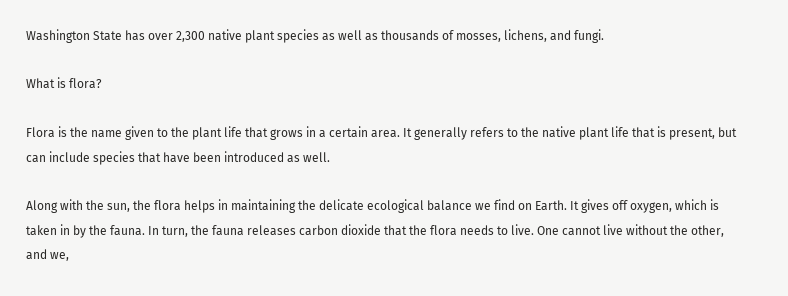Washington State has over 2,300 native plant species as well as thousands of mosses, lichens, and fungi.

What is flora?

Flora is the name given to the plant life that grows in a certain area. It generally refers to the native plant life that is present, but can include species that have been introduced as well.

Along with the sun, the flora helps in maintaining the delicate ecological balance we find on Earth. It gives off oxygen, which is taken in by the fauna. In turn, the fauna releases carbon dioxide that the flora needs to live. One cannot live without the other, and we,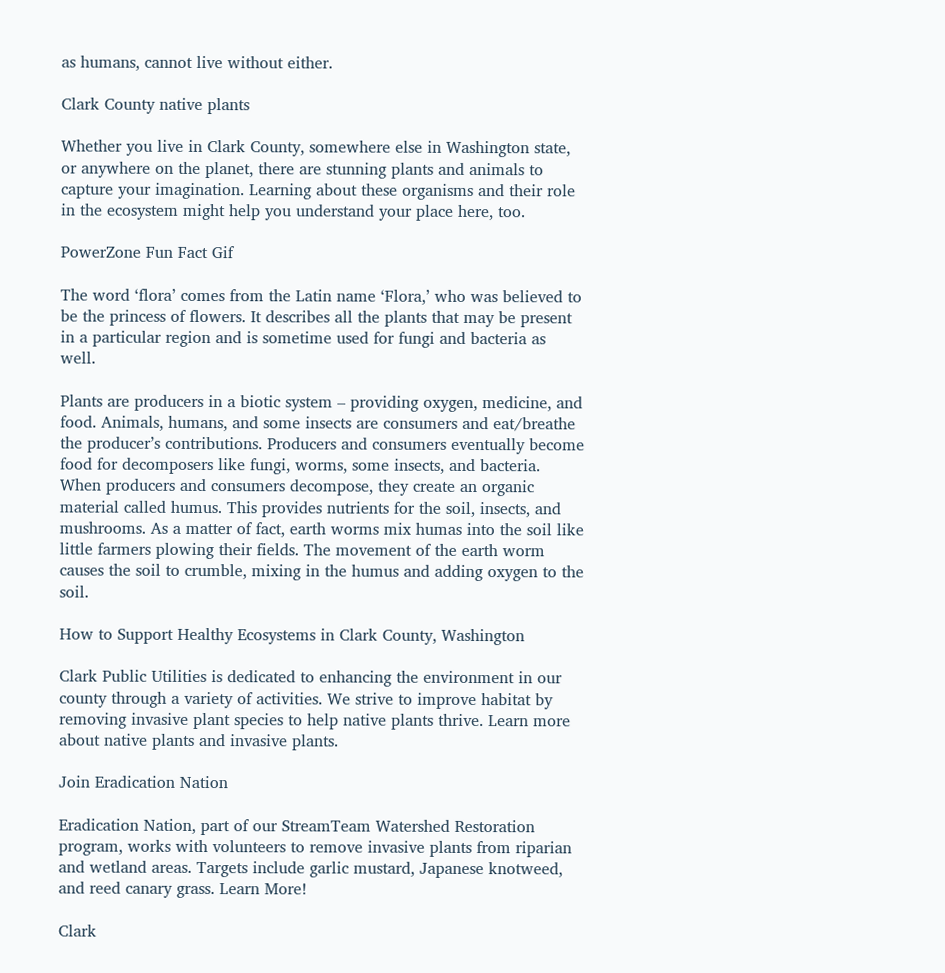as humans, cannot live without either.

Clark County native plants

Whether you live in Clark County, somewhere else in Washington state, or anywhere on the planet, there are stunning plants and animals to capture your imagination. Learning about these organisms and their role in the ecosystem might help you understand your place here, too.

PowerZone Fun Fact Gif

The word ‘flora’ comes from the Latin name ‘Flora,’ who was believed to be the princess of flowers. It describes all the plants that may be present in a particular region and is sometime used for fungi and bacteria as well.

Plants are producers in a biotic system – providing oxygen, medicine, and food. Animals, humans, and some insects are consumers and eat/breathe the producer’s contributions. Producers and consumers eventually become food for decomposers like fungi, worms, some insects, and bacteria. When producers and consumers decompose, they create an organic material called humus. This provides nutrients for the soil, insects, and mushrooms. As a matter of fact, earth worms mix humas into the soil like little farmers plowing their fields. The movement of the earth worm causes the soil to crumble, mixing in the humus and adding oxygen to the soil.

How to Support Healthy Ecosystems in Clark County, Washington

Clark Public Utilities is dedicated to enhancing the environment in our county through a variety of activities. We strive to improve habitat by removing invasive plant species to help native plants thrive. Learn more about native plants and invasive plants.

Join Eradication Nation

Eradication Nation, part of our StreamTeam Watershed Restoration program, works with volunteers to remove invasive plants from riparian and wetland areas. Targets include garlic mustard, Japanese knotweed, and reed canary grass. Learn More!

Clark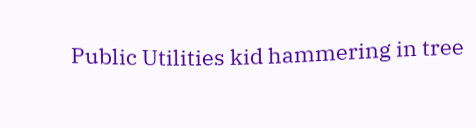Public Utilities kid hammering in tree